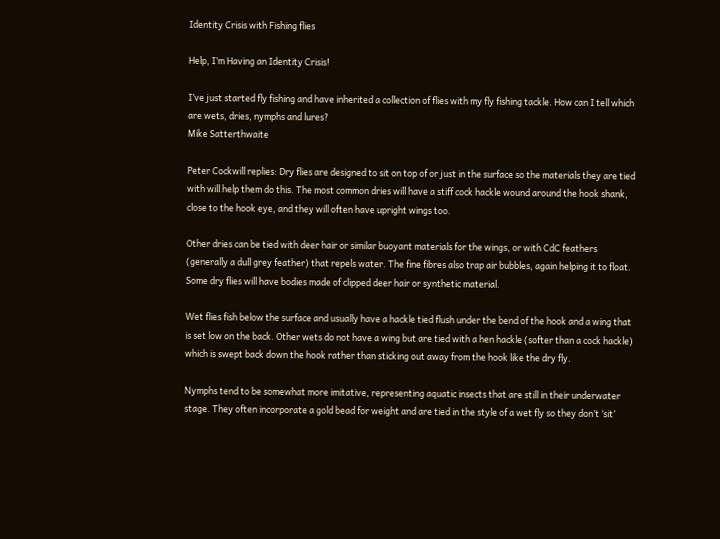Identity Crisis with Fishing flies

Help, I’m Having an Identity Crisis!

I’ve just started fly fishing and have inherited a collection of flies with my fly fishing tackle. How can I tell which are wets, dries, nymphs and lures?
Mike Satterthwaite

Peter Cockwill replies: Dry flies are designed to sit on top of or just in the surface so the materials they are tied with will help them do this. The most common dries will have a stiff cock hackle wound around the hook shank, close to the hook eye, and they will often have upright wings too.

Other dries can be tied with deer hair or similar buoyant materials for the wings, or with CdC feathers (generally a dull grey feather) that repels water. The fine fibres also trap air bubbles, again helping it to float. Some dry flies will have bodies made of clipped deer hair or synthetic material.

Wet flies fish below the surface and usually have a hackle tied flush under the bend of the hook and a wing that is set low on the back. Other wets do not have a wing but are tied with a hen hackle (softer than a cock hackle) which is swept back down the hook rather than sticking out away from the hook like the dry fly.

Nymphs tend to be somewhat more imitative, representing aquatic insects that are still in their underwater stage. They often incorporate a gold bead for weight and are tied in the style of a wet fly so they don’t ‘sit’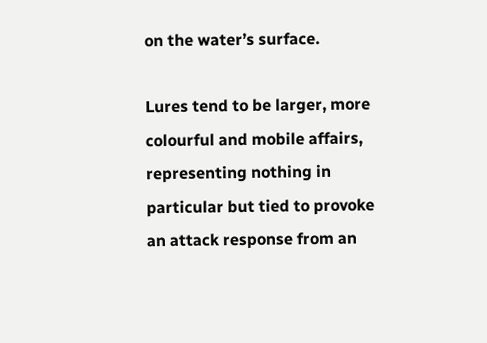on the water’s surface.

Lures tend to be larger, more colourful and mobile affairs, representing nothing in particular but tied to provoke an attack response from an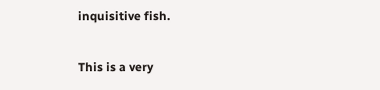inquisitive fish.

This is a very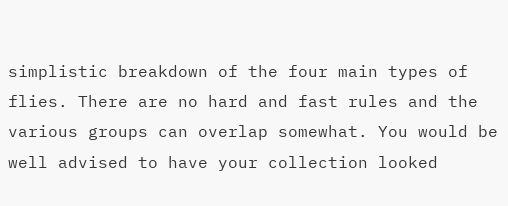simplistic breakdown of the four main types of flies. There are no hard and fast rules and the various groups can overlap somewhat. You would be well advised to have your collection looked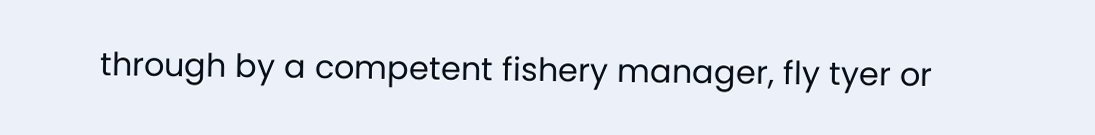through by a competent fishery manager, fly tyer or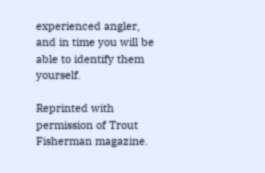experienced angler, and in time you will be able to identify them yourself.

Reprinted with permission of Trout Fisherman magazine.